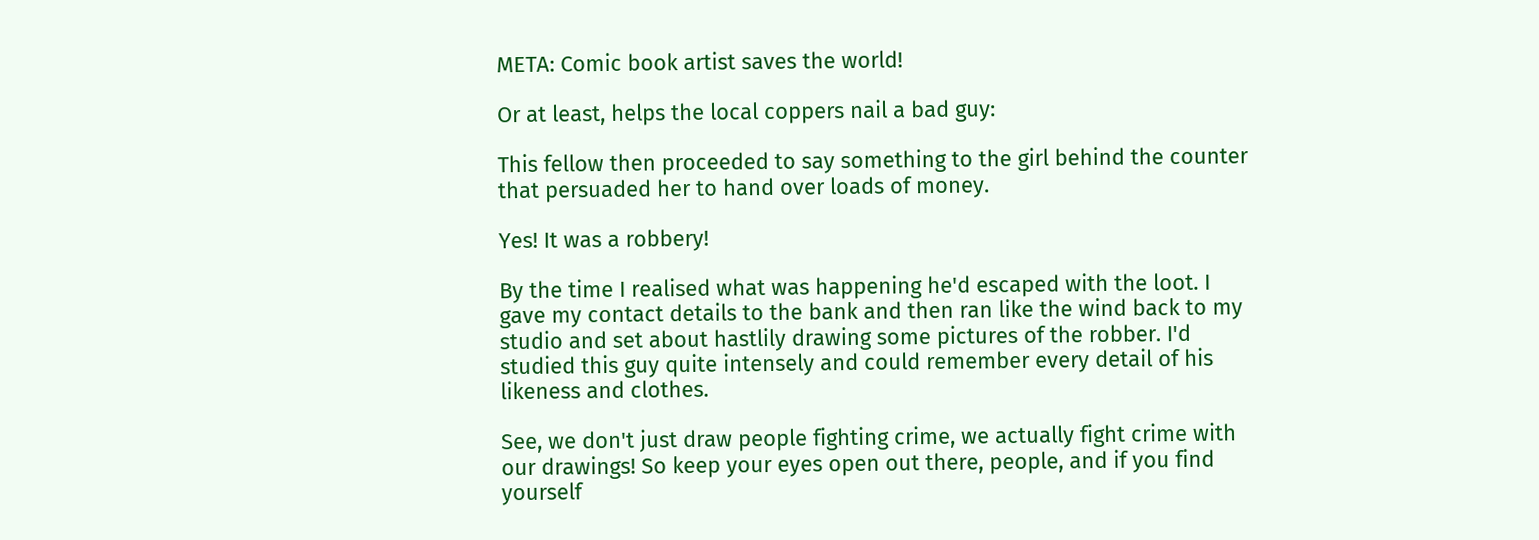META: Comic book artist saves the world!

Or at least, helps the local coppers nail a bad guy:

This fellow then proceeded to say something to the girl behind the counter that persuaded her to hand over loads of money.

Yes! It was a robbery!

By the time I realised what was happening he'd escaped with the loot. I gave my contact details to the bank and then ran like the wind back to my studio and set about hastlily drawing some pictures of the robber. I'd studied this guy quite intensely and could remember every detail of his likeness and clothes.

See, we don't just draw people fighting crime, we actually fight crime with our drawings! So keep your eyes open out there, people, and if you find yourself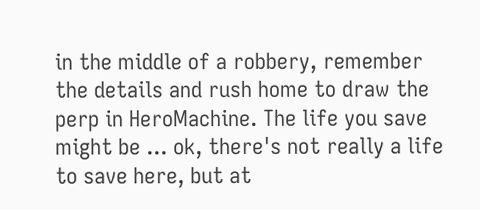in the middle of a robbery, remember the details and rush home to draw the perp in HeroMachine. The life you save might be ... ok, there's not really a life to save here, but at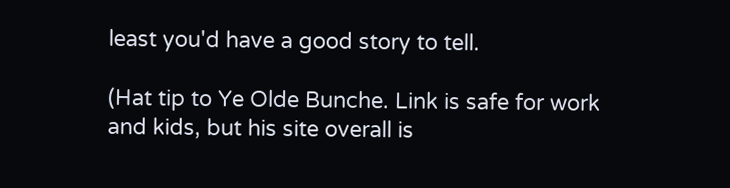least you'd have a good story to tell.

(Hat tip to Ye Olde Bunche. Link is safe for work and kids, but his site overall is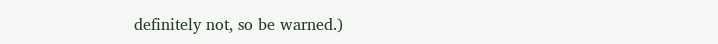definitely not, so be warned.)